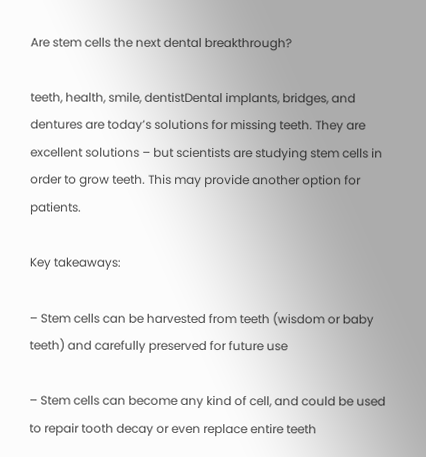Are stem cells the next dental breakthrough?

teeth, health, smile, dentistDental implants, bridges, and dentures are today’s solutions for missing teeth. They are excellent solutions – but scientists are studying stem cells in order to grow teeth. This may provide another option for patients.

Key takeaways:

– Stem cells can be harvested from teeth (wisdom or baby teeth) and carefully preserved for future use

– Stem cells can become any kind of cell, and could be used to repair tooth decay or even replace entire teeth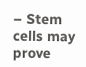– Stem cells may prove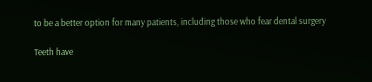to be a better option for many patients, including those who fear dental surgery

Teeth have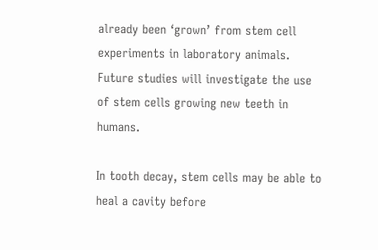already been ‘grown’ from stem cell experiments in laboratory animals. Future studies will investigate the use of stem cells growing new teeth in humans.

In tooth decay, stem cells may be able to heal a cavity before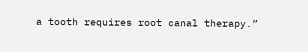a tooth requires root canal therapy.”